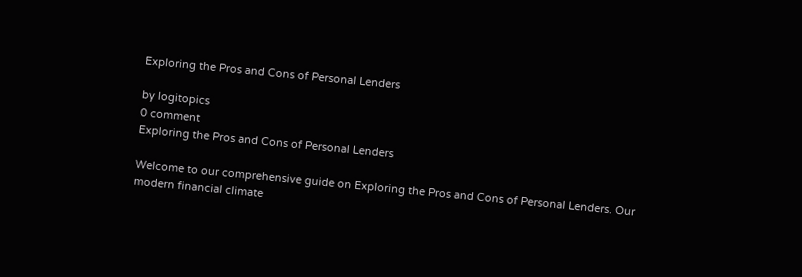Exploring the Pros and Cons of Personal Lenders

by logitopics
0 comment
Exploring the Pros and Cons of Personal Lenders

Welcome to our comprehensive guide on Exploring the Pros and Cons of Personal Lenders. Our modern financial climate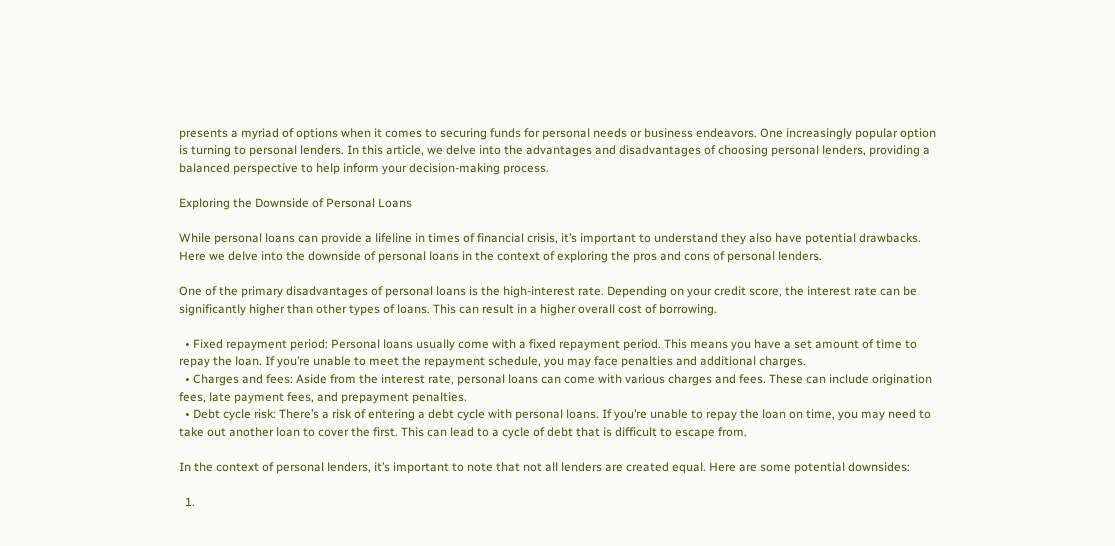presents a myriad of options when it comes to securing funds for personal needs or business endeavors. One increasingly popular option is turning to personal lenders. In this article, we delve into the advantages and disadvantages of choosing personal lenders, providing a balanced perspective to help inform your decision-making process.

Exploring the Downside of Personal Loans

While personal loans can provide a lifeline in times of financial crisis, it’s important to understand they also have potential drawbacks. Here we delve into the downside of personal loans in the context of exploring the pros and cons of personal lenders.

One of the primary disadvantages of personal loans is the high-interest rate. Depending on your credit score, the interest rate can be significantly higher than other types of loans. This can result in a higher overall cost of borrowing.

  • Fixed repayment period: Personal loans usually come with a fixed repayment period. This means you have a set amount of time to repay the loan. If you’re unable to meet the repayment schedule, you may face penalties and additional charges.
  • Charges and fees: Aside from the interest rate, personal loans can come with various charges and fees. These can include origination fees, late payment fees, and prepayment penalties.
  • Debt cycle risk: There’s a risk of entering a debt cycle with personal loans. If you’re unable to repay the loan on time, you may need to take out another loan to cover the first. This can lead to a cycle of debt that is difficult to escape from.

In the context of personal lenders, it’s important to note that not all lenders are created equal. Here are some potential downsides:

  1.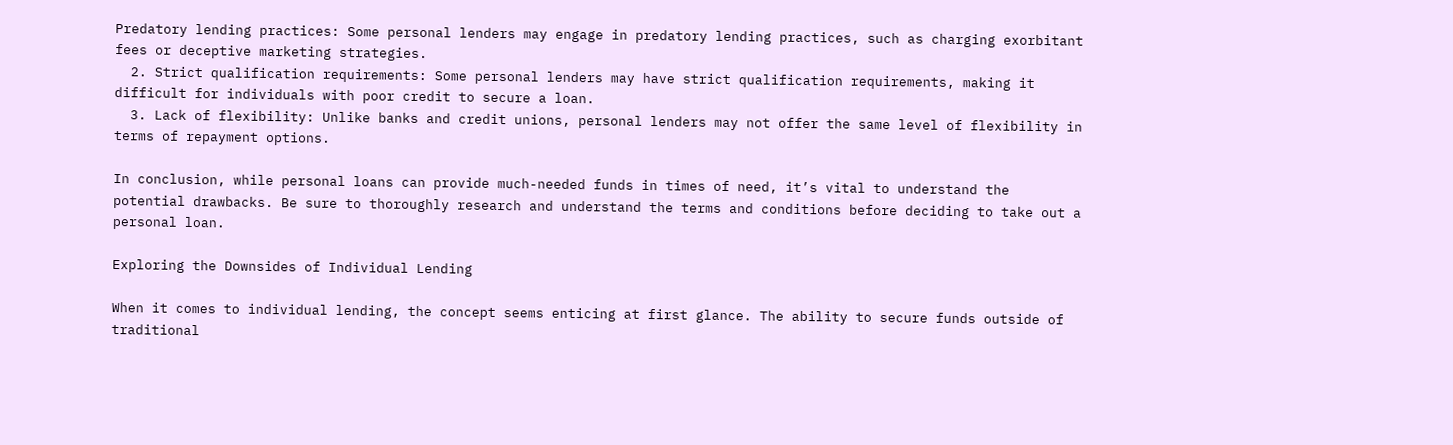Predatory lending practices: Some personal lenders may engage in predatory lending practices, such as charging exorbitant fees or deceptive marketing strategies.
  2. Strict qualification requirements: Some personal lenders may have strict qualification requirements, making it difficult for individuals with poor credit to secure a loan.
  3. Lack of flexibility: Unlike banks and credit unions, personal lenders may not offer the same level of flexibility in terms of repayment options.

In conclusion, while personal loans can provide much-needed funds in times of need, it’s vital to understand the potential drawbacks. Be sure to thoroughly research and understand the terms and conditions before deciding to take out a personal loan.

Exploring the Downsides of Individual Lending

When it comes to individual lending, the concept seems enticing at first glance. The ability to secure funds outside of traditional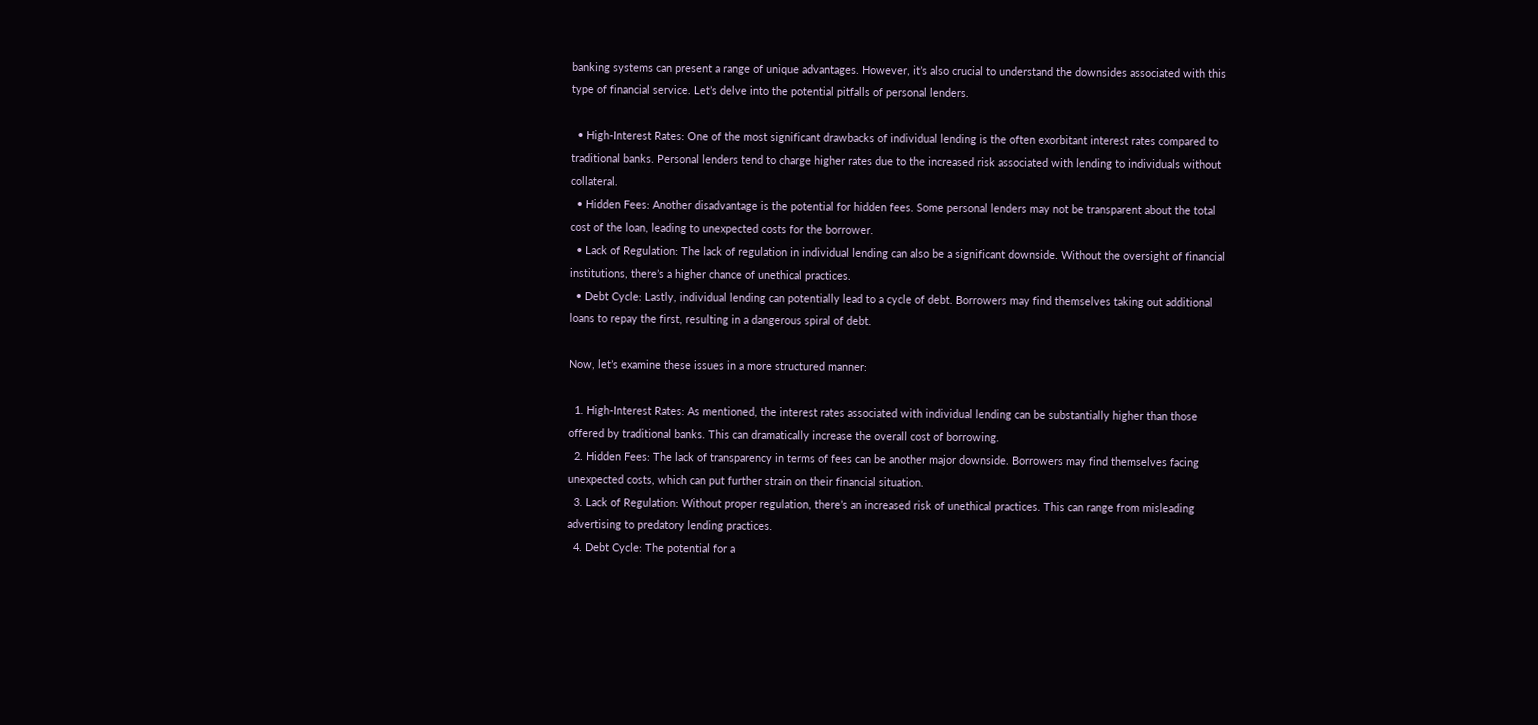banking systems can present a range of unique advantages. However, it’s also crucial to understand the downsides associated with this type of financial service. Let’s delve into the potential pitfalls of personal lenders.

  • High-Interest Rates: One of the most significant drawbacks of individual lending is the often exorbitant interest rates compared to traditional banks. Personal lenders tend to charge higher rates due to the increased risk associated with lending to individuals without collateral.
  • Hidden Fees: Another disadvantage is the potential for hidden fees. Some personal lenders may not be transparent about the total cost of the loan, leading to unexpected costs for the borrower.
  • Lack of Regulation: The lack of regulation in individual lending can also be a significant downside. Without the oversight of financial institutions, there’s a higher chance of unethical practices.
  • Debt Cycle: Lastly, individual lending can potentially lead to a cycle of debt. Borrowers may find themselves taking out additional loans to repay the first, resulting in a dangerous spiral of debt.

Now, let’s examine these issues in a more structured manner:

  1. High-Interest Rates: As mentioned, the interest rates associated with individual lending can be substantially higher than those offered by traditional banks. This can dramatically increase the overall cost of borrowing.
  2. Hidden Fees: The lack of transparency in terms of fees can be another major downside. Borrowers may find themselves facing unexpected costs, which can put further strain on their financial situation.
  3. Lack of Regulation: Without proper regulation, there’s an increased risk of unethical practices. This can range from misleading advertising to predatory lending practices.
  4. Debt Cycle: The potential for a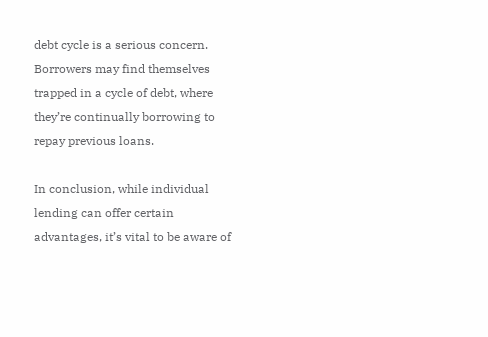debt cycle is a serious concern. Borrowers may find themselves trapped in a cycle of debt, where they’re continually borrowing to repay previous loans.

In conclusion, while individual lending can offer certain advantages, it’s vital to be aware of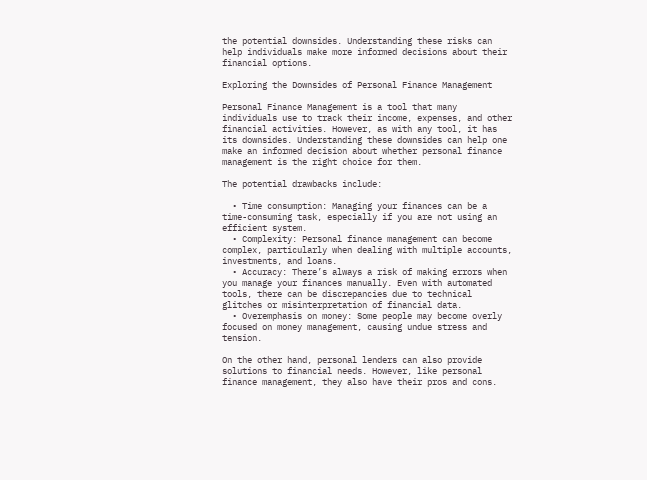the potential downsides. Understanding these risks can help individuals make more informed decisions about their financial options.

Exploring the Downsides of Personal Finance Management

Personal Finance Management is a tool that many individuals use to track their income, expenses, and other financial activities. However, as with any tool, it has its downsides. Understanding these downsides can help one make an informed decision about whether personal finance management is the right choice for them.

The potential drawbacks include:

  • Time consumption: Managing your finances can be a time-consuming task, especially if you are not using an efficient system.
  • Complexity: Personal finance management can become complex, particularly when dealing with multiple accounts, investments, and loans.
  • Accuracy: There’s always a risk of making errors when you manage your finances manually. Even with automated tools, there can be discrepancies due to technical glitches or misinterpretation of financial data.
  • Overemphasis on money: Some people may become overly focused on money management, causing undue stress and tension.

On the other hand, personal lenders can also provide solutions to financial needs. However, like personal finance management, they also have their pros and cons.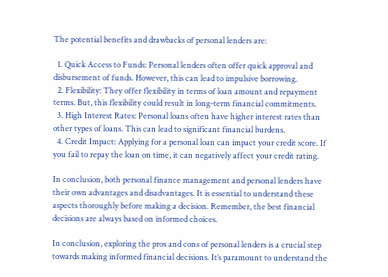The potential benefits and drawbacks of personal lenders are:

  1. Quick Access to Funds: Personal lenders often offer quick approval and disbursement of funds. However, this can lead to impulsive borrowing.
  2. Flexibility: They offer flexibility in terms of loan amount and repayment terms. But, this flexibility could result in long-term financial commitments.
  3. High Interest Rates: Personal loans often have higher interest rates than other types of loans. This can lead to significant financial burdens.
  4. Credit Impact: Applying for a personal loan can impact your credit score. If you fail to repay the loan on time, it can negatively affect your credit rating.

In conclusion, both personal finance management and personal lenders have their own advantages and disadvantages. It is essential to understand these aspects thoroughly before making a decision. Remember, the best financial decisions are always based on informed choices.

In conclusion, exploring the pros and cons of personal lenders is a crucial step towards making informed financial decisions. It’s paramount to understand the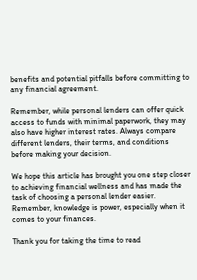benefits and potential pitfalls before committing to any financial agreement.

Remember, while personal lenders can offer quick access to funds with minimal paperwork, they may also have higher interest rates. Always compare different lenders, their terms, and conditions before making your decision.

We hope this article has brought you one step closer to achieving financial wellness and has made the task of choosing a personal lender easier. Remember, knowledge is power, especially when it comes to your finances.

Thank you for taking the time to read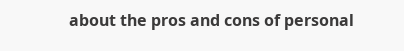about the pros and cons of personal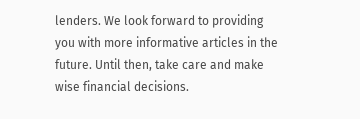lenders. We look forward to providing you with more informative articles in the future. Until then, take care and make wise financial decisions.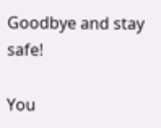Goodbye and stay safe!

You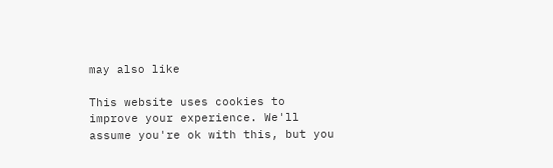may also like

This website uses cookies to improve your experience. We'll assume you're ok with this, but you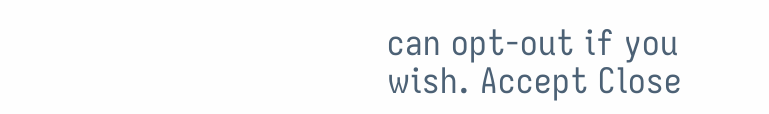can opt-out if you wish. Accept Close